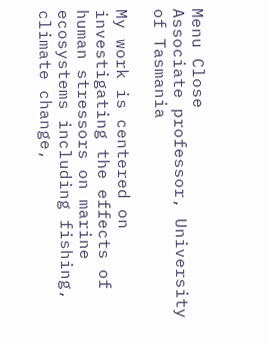Menu Close
Associate professor, University of Tasmania

My work is centered on investigating the effects of human stressors on marine ecosystems including fishing, climate change,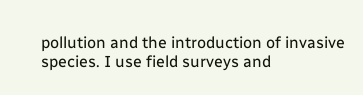pollution and the introduction of invasive species. I use field surveys and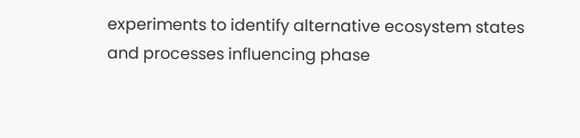experiments to identify alternative ecosystem states and processes influencing phase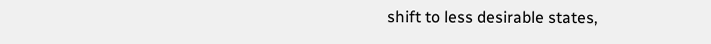shift to less desirable states,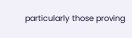particularly those proving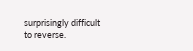surprisingly difficult to reverse.